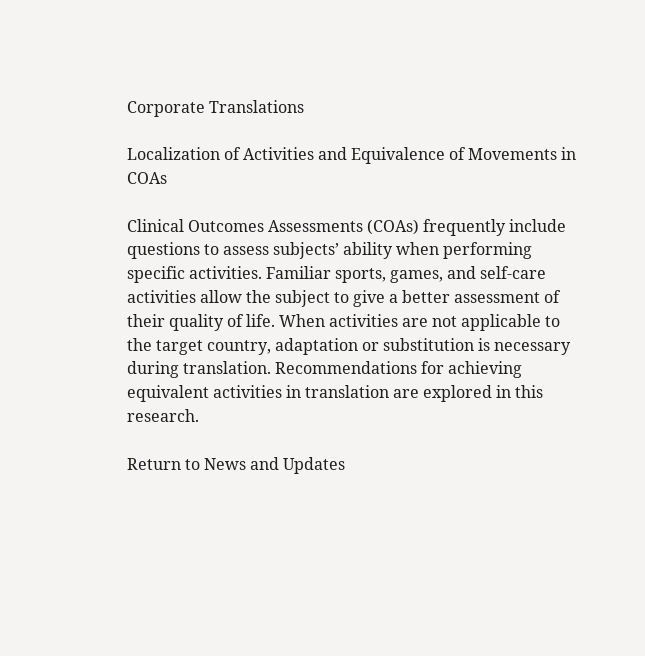Corporate Translations

Localization of Activities and Equivalence of Movements in COAs

Clinical Outcomes Assessments (COAs) frequently include questions to assess subjects’ ability when performing specific activities. Familiar sports, games, and self-care activities allow the subject to give a better assessment of their quality of life. When activities are not applicable to the target country, adaptation or substitution is necessary during translation. Recommendations for achieving equivalent activities in translation are explored in this research.

Return to News and Updates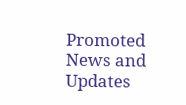Promoted News and Updates